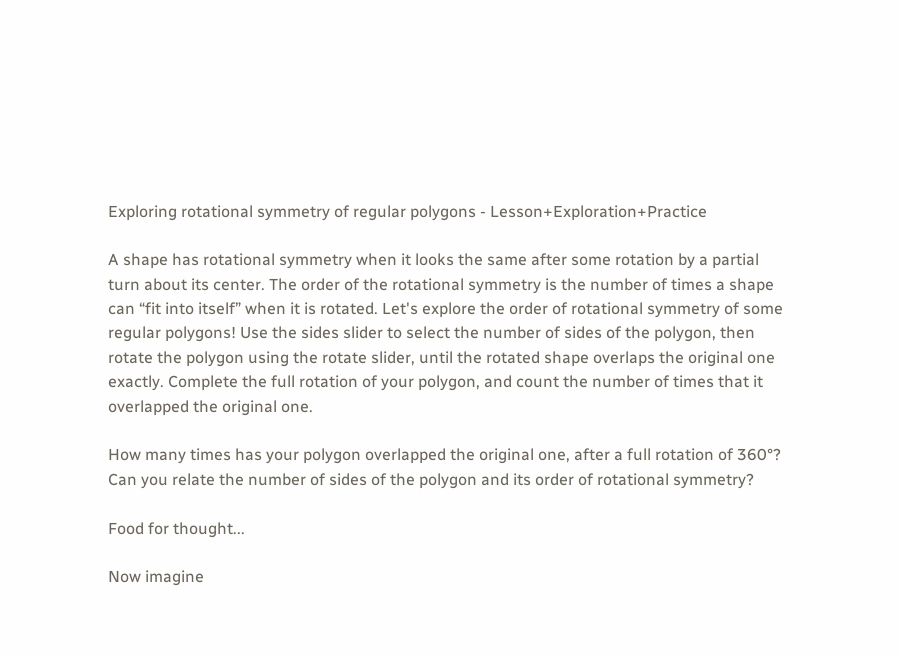Exploring rotational symmetry of regular polygons - Lesson+Exploration+Practice

A shape has rotational symmetry when it looks the same after some rotation by a partial turn about its center. The order of the rotational symmetry is the number of times a shape can “fit into itself” when it is rotated. Let's explore the order of rotational symmetry of some regular polygons! Use the sides slider to select the number of sides of the polygon, then rotate the polygon using the rotate slider, until the rotated shape overlaps the original one exactly. Complete the full rotation of your polygon, and count the number of times that it overlapped the original one.

How many times has your polygon overlapped the original one, after a full rotation of 360°? Can you relate the number of sides of the polygon and its order of rotational symmetry?

Food for thought...

Now imagine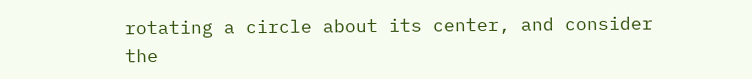rotating a circle about its center, and consider the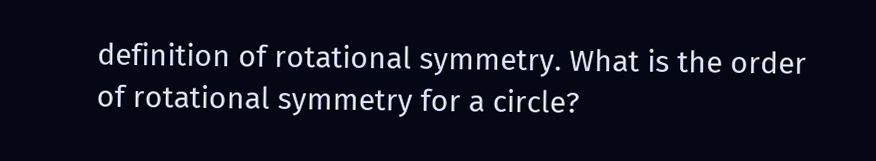definition of rotational symmetry. What is the order of rotational symmetry for a circle?